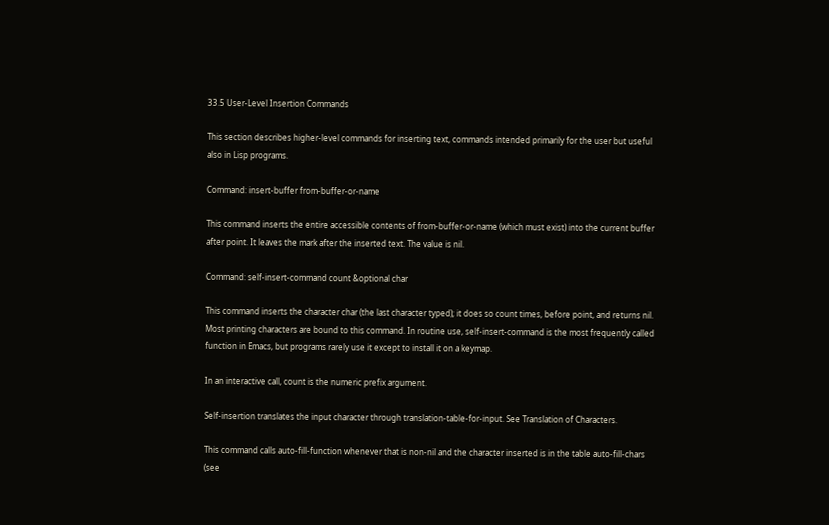33.5 User-Level Insertion Commands

This section describes higher-level commands for inserting text, commands intended primarily for the user but useful also in Lisp programs.

Command: insert-buffer from-buffer-or-name

This command inserts the entire accessible contents of from-buffer-or-name (which must exist) into the current buffer after point. It leaves the mark after the inserted text. The value is nil.

Command: self-insert-command count &optional char

This command inserts the character char (the last character typed); it does so count times, before point, and returns nil. Most printing characters are bound to this command. In routine use, self-insert-command is the most frequently called function in Emacs, but programs rarely use it except to install it on a keymap.

In an interactive call, count is the numeric prefix argument.

Self-insertion translates the input character through translation-table-for-input. See Translation of Characters.

This command calls auto-fill-function whenever that is non-nil and the character inserted is in the table auto-fill-chars (see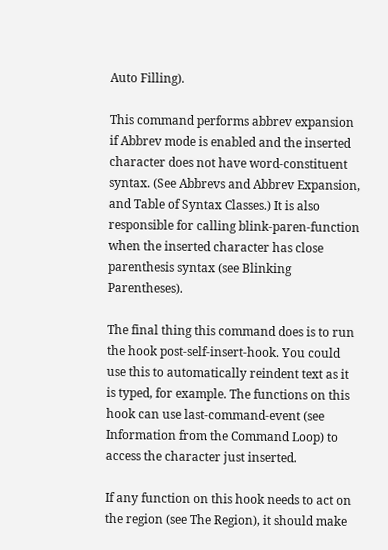Auto Filling).

This command performs abbrev expansion if Abbrev mode is enabled and the inserted character does not have word-constituent syntax. (See Abbrevs and Abbrev Expansion, and Table of Syntax Classes.) It is also responsible for calling blink-paren-function when the inserted character has close parenthesis syntax (see Blinking Parentheses).

The final thing this command does is to run the hook post-self-insert-hook. You could use this to automatically reindent text as it is typed, for example. The functions on this hook can use last-command-event (see Information from the Command Loop) to access the character just inserted.

If any function on this hook needs to act on the region (see The Region), it should make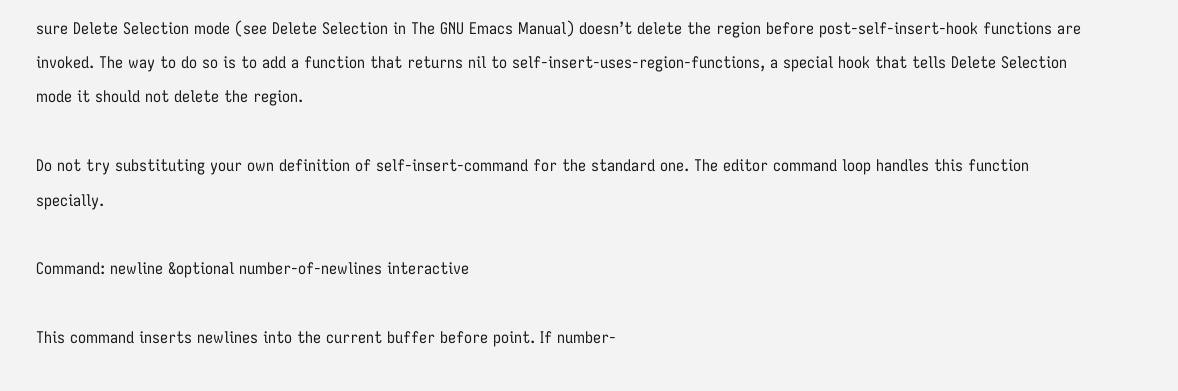sure Delete Selection mode (see Delete Selection in The GNU Emacs Manual) doesn’t delete the region before post-self-insert-hook functions are invoked. The way to do so is to add a function that returns nil to self-insert-uses-region-functions, a special hook that tells Delete Selection mode it should not delete the region.

Do not try substituting your own definition of self-insert-command for the standard one. The editor command loop handles this function specially.

Command: newline &optional number-of-newlines interactive

This command inserts newlines into the current buffer before point. If number-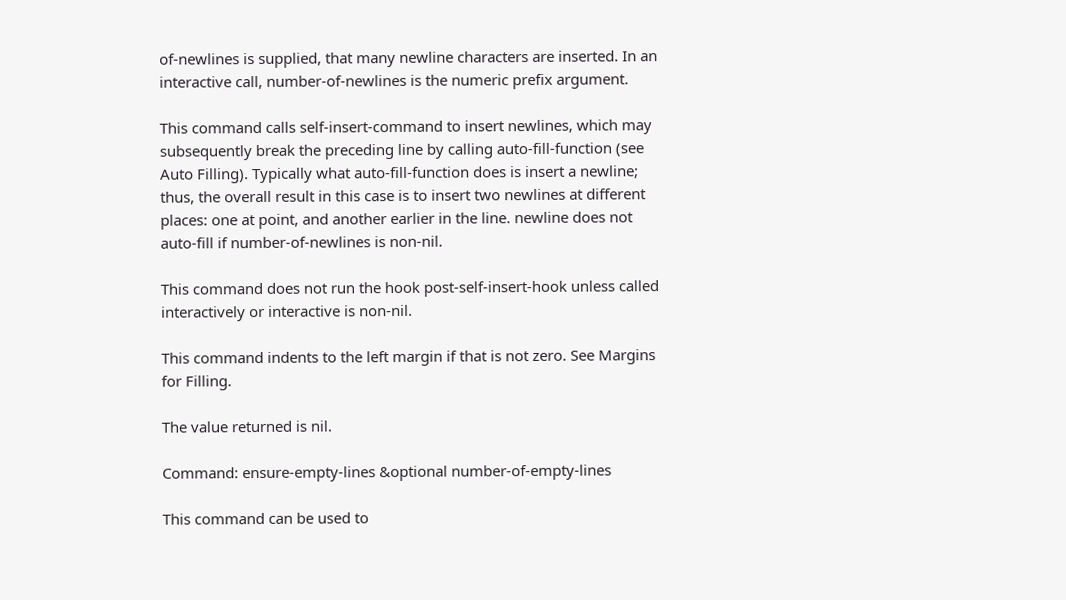of-newlines is supplied, that many newline characters are inserted. In an interactive call, number-of-newlines is the numeric prefix argument.

This command calls self-insert-command to insert newlines, which may subsequently break the preceding line by calling auto-fill-function (see Auto Filling). Typically what auto-fill-function does is insert a newline; thus, the overall result in this case is to insert two newlines at different places: one at point, and another earlier in the line. newline does not auto-fill if number-of-newlines is non-nil.

This command does not run the hook post-self-insert-hook unless called interactively or interactive is non-nil.

This command indents to the left margin if that is not zero. See Margins for Filling.

The value returned is nil.

Command: ensure-empty-lines &optional number-of-empty-lines

This command can be used to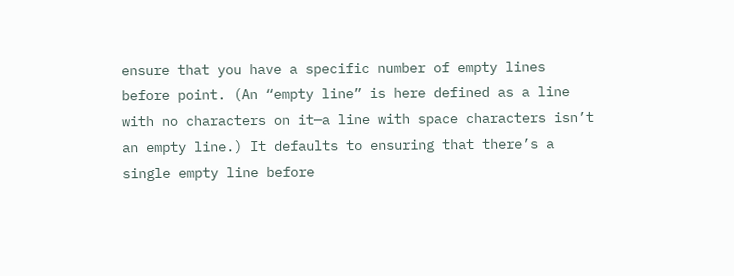ensure that you have a specific number of empty lines before point. (An “empty line” is here defined as a line with no characters on it—a line with space characters isn’t an empty line.) It defaults to ensuring that there’s a single empty line before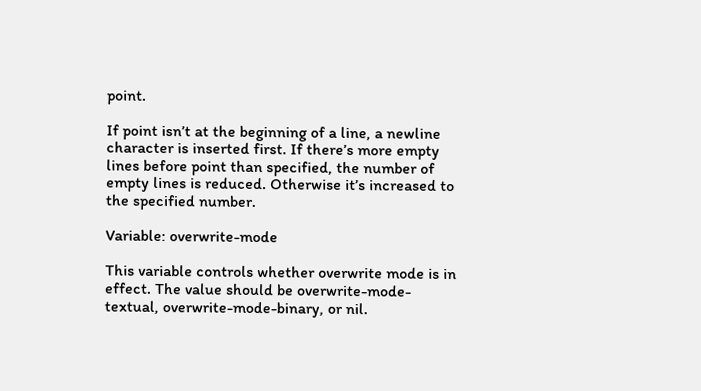point.

If point isn’t at the beginning of a line, a newline character is inserted first. If there’s more empty lines before point than specified, the number of empty lines is reduced. Otherwise it’s increased to the specified number.

Variable: overwrite-mode

This variable controls whether overwrite mode is in effect. The value should be overwrite-mode-textual, overwrite-mode-binary, or nil.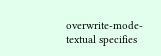overwrite-mode-textual specifies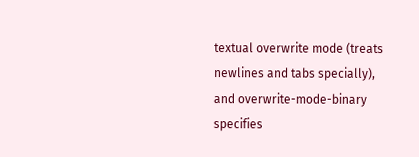textual overwrite mode (treats newlines and tabs specially), and overwrite-mode-binary specifies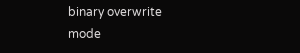binary overwrite mode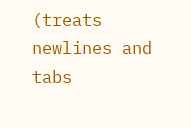(treats newlines and tabs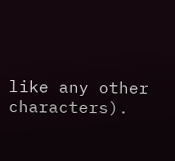like any other characters).